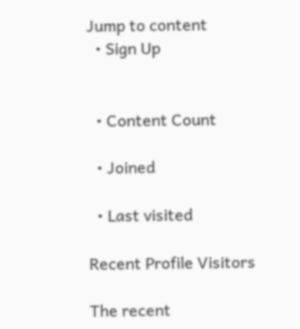Jump to content
  • Sign Up


  • Content Count

  • Joined

  • Last visited

Recent Profile Visitors

The recent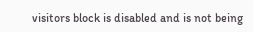visitors block is disabled and is not being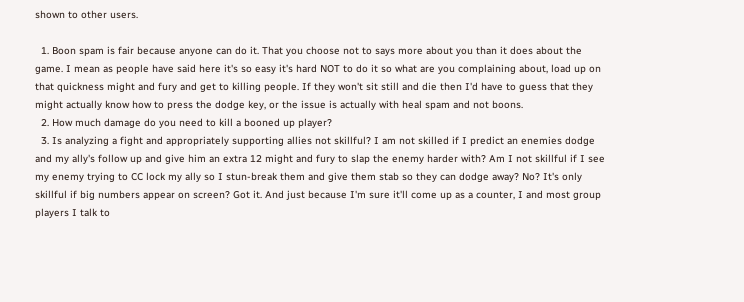shown to other users.

  1. Boon spam is fair because anyone can do it. That you choose not to says more about you than it does about the game. I mean as people have said here it's so easy it's hard NOT to do it so what are you complaining about, load up on that quickness might and fury and get to killing people. If they won't sit still and die then I'd have to guess that they might actually know how to press the dodge key, or the issue is actually with heal spam and not boons.
  2. How much damage do you need to kill a booned up player?
  3. Is analyzing a fight and appropriately supporting allies not skillful? I am not skilled if I predict an enemies dodge and my ally's follow up and give him an extra 12 might and fury to slap the enemy harder with? Am I not skillful if I see my enemy trying to CC lock my ally so I stun-break them and give them stab so they can dodge away? No? It's only skillful if big numbers appear on screen? Got it. And just because I'm sure it'll come up as a counter, I and most group players I talk to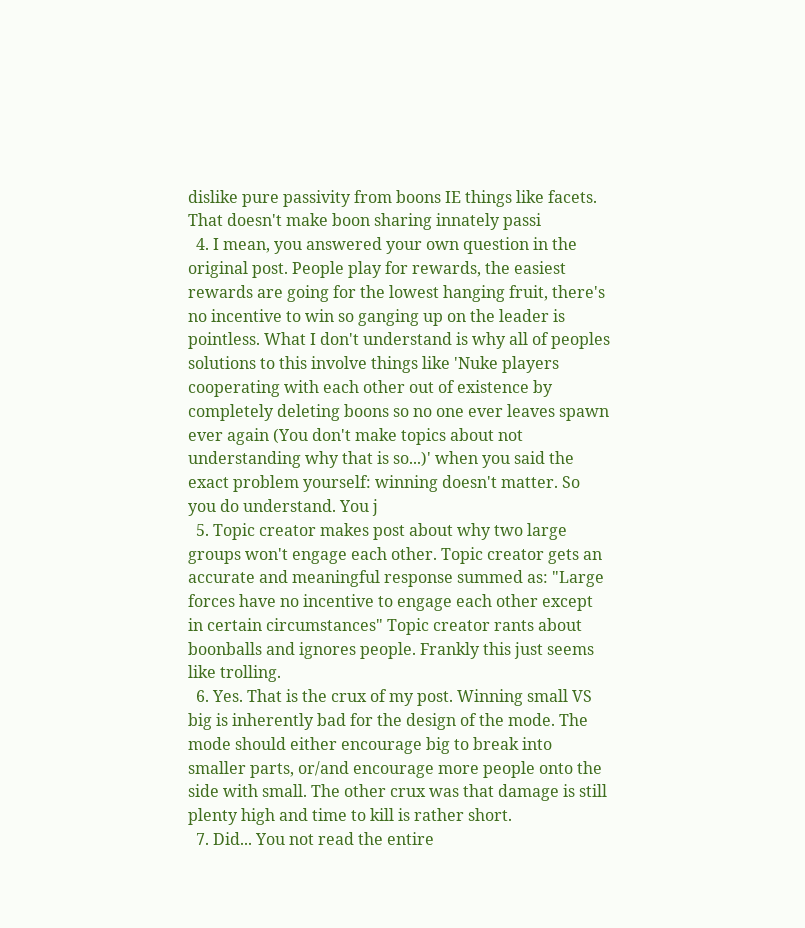dislike pure passivity from boons IE things like facets. That doesn't make boon sharing innately passi
  4. I mean, you answered your own question in the original post. People play for rewards, the easiest rewards are going for the lowest hanging fruit, there's no incentive to win so ganging up on the leader is pointless. What I don't understand is why all of peoples solutions to this involve things like 'Nuke players cooperating with each other out of existence by completely deleting boons so no one ever leaves spawn ever again (You don't make topics about not understanding why that is so...)' when you said the exact problem yourself: winning doesn't matter. So you do understand. You j
  5. Topic creator makes post about why two large groups won't engage each other. Topic creator gets an accurate and meaningful response summed as: "Large forces have no incentive to engage each other except in certain circumstances" Topic creator rants about boonballs and ignores people. Frankly this just seems like trolling.
  6. Yes. That is the crux of my post. Winning small VS big is inherently bad for the design of the mode. The mode should either encourage big to break into smaller parts, or/and encourage more people onto the side with small. The other crux was that damage is still plenty high and time to kill is rather short.
  7. Did... You not read the entire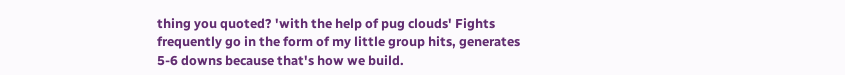thing you quoted? 'with the help of pug clouds' Fights frequently go in the form of my little group hits, generates 5-6 downs because that's how we build.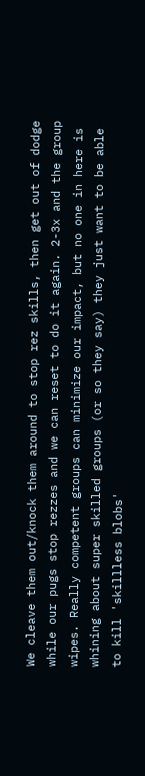We cleave them out/knock them around to stop rez skills, then get out of dodge while our pugs stop rezzes and we can reset to do it again. 2-3x and the group wipes. Really competent groups can minimize our impact, but no one in here is whining about super skilled groups (or so they say) they just want to be able to kill 'skillless blobs'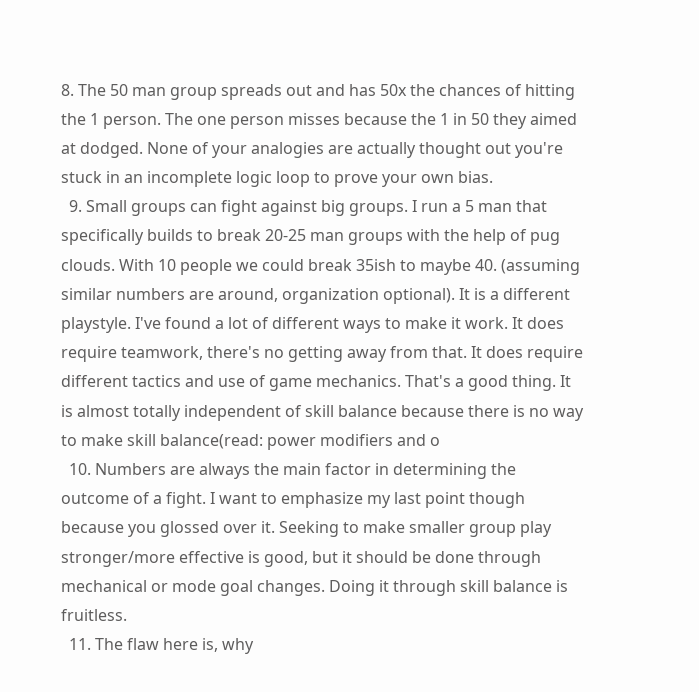8. The 50 man group spreads out and has 50x the chances of hitting the 1 person. The one person misses because the 1 in 50 they aimed at dodged. None of your analogies are actually thought out you're stuck in an incomplete logic loop to prove your own bias.
  9. Small groups can fight against big groups. I run a 5 man that specifically builds to break 20-25 man groups with the help of pug clouds. With 10 people we could break 35ish to maybe 40. (assuming similar numbers are around, organization optional). It is a different playstyle. I've found a lot of different ways to make it work. It does require teamwork, there's no getting away from that. It does require different tactics and use of game mechanics. That's a good thing. It is almost totally independent of skill balance because there is no way to make skill balance(read: power modifiers and o
  10. Numbers are always the main factor in determining the outcome of a fight. I want to emphasize my last point though because you glossed over it. Seeking to make smaller group play stronger/more effective is good, but it should be done through mechanical or mode goal changes. Doing it through skill balance is fruitless.
  11. The flaw here is, why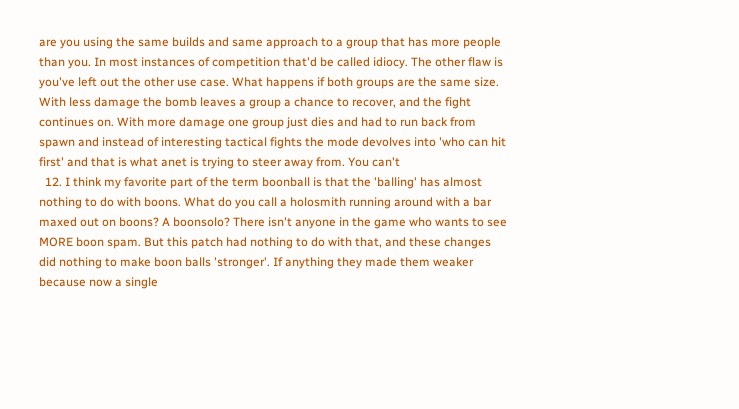are you using the same builds and same approach to a group that has more people than you. In most instances of competition that'd be called idiocy. The other flaw is you've left out the other use case. What happens if both groups are the same size. With less damage the bomb leaves a group a chance to recover, and the fight continues on. With more damage one group just dies and had to run back from spawn and instead of interesting tactical fights the mode devolves into 'who can hit first' and that is what anet is trying to steer away from. You can't
  12. I think my favorite part of the term boonball is that the 'balling' has almost nothing to do with boons. What do you call a holosmith running around with a bar maxed out on boons? A boonsolo? There isn't anyone in the game who wants to see MORE boon spam. But this patch had nothing to do with that, and these changes did nothing to make boon balls 'stronger'. If anything they made them weaker because now a single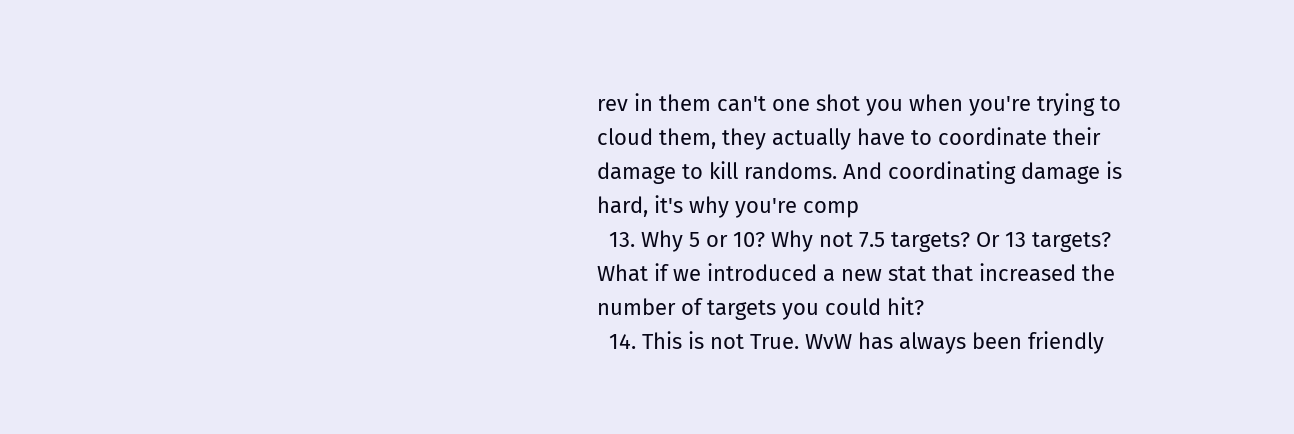rev in them can't one shot you when you're trying to cloud them, they actually have to coordinate their damage to kill randoms. And coordinating damage is hard, it's why you're comp
  13. Why 5 or 10? Why not 7.5 targets? Or 13 targets? What if we introduced a new stat that increased the number of targets you could hit?
  14. This is not True. WvW has always been friendly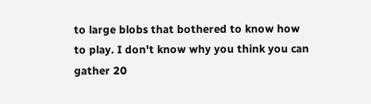to large blobs that bothered to know how to play. I don't know why you think you can gather 20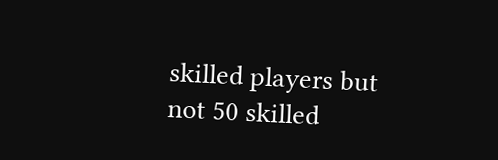skilled players but not 50 skilled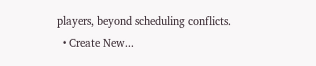players, beyond scheduling conflicts.
  • Create New...